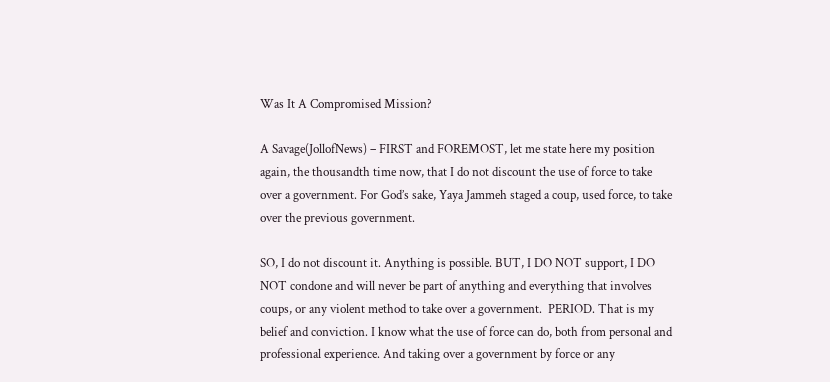Was It A Compromised Mission?

A Savage(JollofNews) – FIRST and FOREMOST, let me state here my position again, the thousandth time now, that I do not discount the use of force to take over a government. For God’s sake, Yaya Jammeh staged a coup, used force, to take over the previous government.

SO, I do not discount it. Anything is possible. BUT, I DO NOT support, I DO NOT condone and will never be part of anything and everything that involves coups, or any violent method to take over a government.  PERIOD. That is my belief and conviction. I know what the use of force can do, both from personal and professional experience. And taking over a government by force or any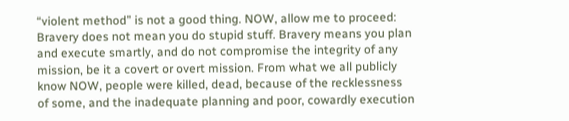“violent method” is not a good thing. NOW, allow me to proceed:
Bravery does not mean you do stupid stuff. Bravery means you plan and execute smartly, and do not compromise the integrity of any mission, be it a covert or overt mission. From what we all publicly know NOW, people were killed, dead, because of the recklessness of some, and the inadequate planning and poor, cowardly execution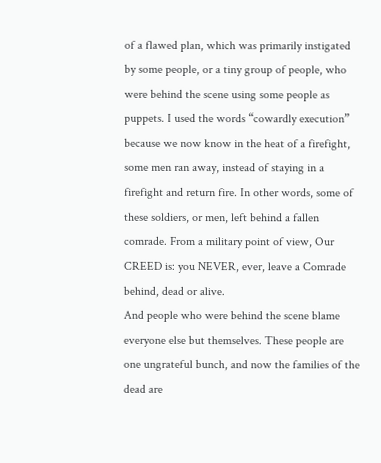of a flawed plan, which was primarily instigated by some people, or a tiny group of people, who were behind the scene using some people as puppets. I used the words “cowardly execution” because we now know in the heat of a firefight, some men ran away, instead of staying in a firefight and return fire. In other words, some of these soldiers, or men, left behind a fallen comrade. From a military point of view, Our CREED is: you NEVER, ever, leave a Comrade behind, dead or alive.
And people who were behind the scene blame everyone else but themselves. These people are one ungrateful bunch, and now the families of the dead are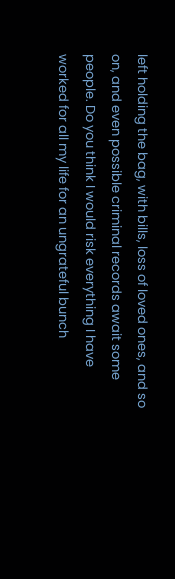left holding the bag, with bills, loss of loved ones, and so on, and even possible criminal records await some people. Do you think I would risk everything I have worked for all my life for an ungrateful bunch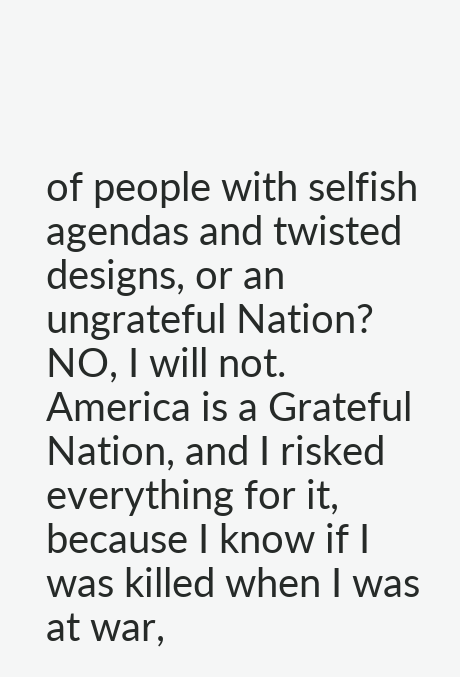of people with selfish agendas and twisted designs, or an ungrateful Nation?   NO, I will not. America is a Grateful Nation, and I risked everything for it, because I know if I was killed when I was at war,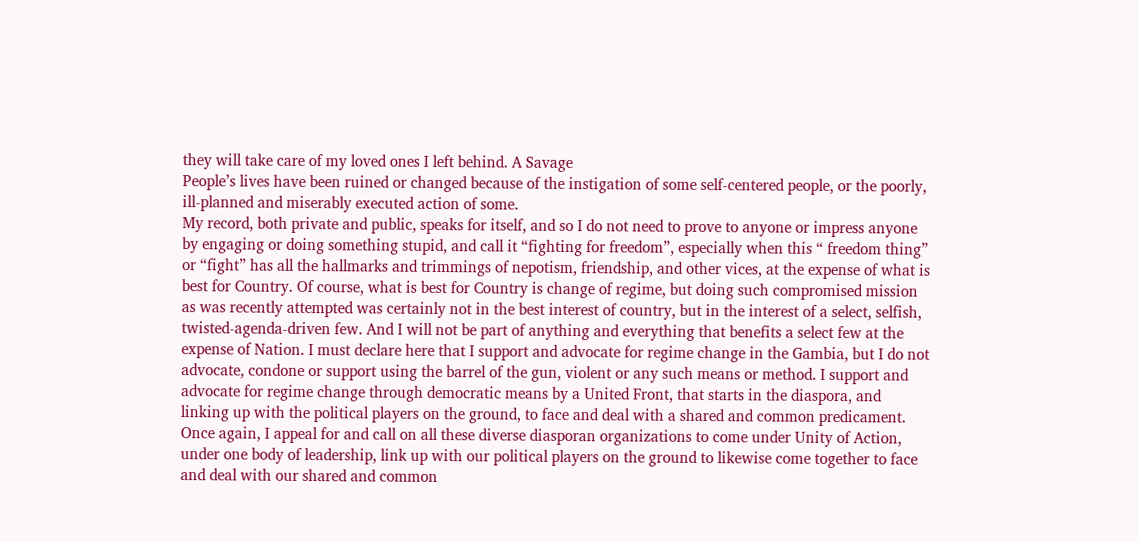they will take care of my loved ones I left behind. A Savage
People’s lives have been ruined or changed because of the instigation of some self-centered people, or the poorly, ill-planned and miserably executed action of some.
My record, both private and public, speaks for itself, and so I do not need to prove to anyone or impress anyone by engaging or doing something stupid, and call it “fighting for freedom”, especially when this “ freedom thing” or “fight” has all the hallmarks and trimmings of nepotism, friendship, and other vices, at the expense of what is best for Country. Of course, what is best for Country is change of regime, but doing such compromised mission as was recently attempted was certainly not in the best interest of country, but in the interest of a select, selfish, twisted-agenda-driven few. And I will not be part of anything and everything that benefits a select few at the expense of Nation. I must declare here that I support and advocate for regime change in the Gambia, but I do not advocate, condone or support using the barrel of the gun, violent or any such means or method. I support and advocate for regime change through democratic means by a United Front, that starts in the diaspora, and linking up with the political players on the ground, to face and deal with a shared and common predicament.
Once again, I appeal for and call on all these diverse diasporan organizations to come under Unity of Action, under one body of leadership, link up with our political players on the ground to likewise come together to face and deal with our shared and common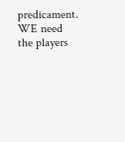predicament. WE need the players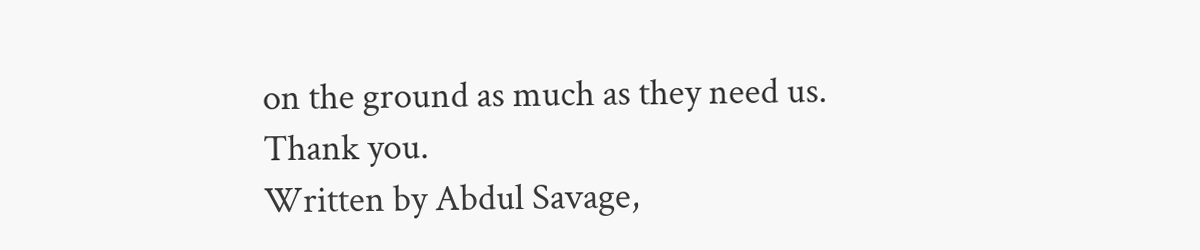on the ground as much as they need us.
Thank you.
Written by Abdul Savage,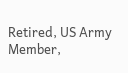Retired, US Army Member,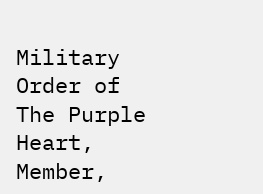Military Order of The Purple Heart, Member,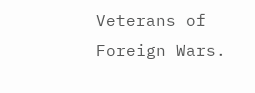Veterans of Foreign Wars.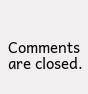Comments are closed.